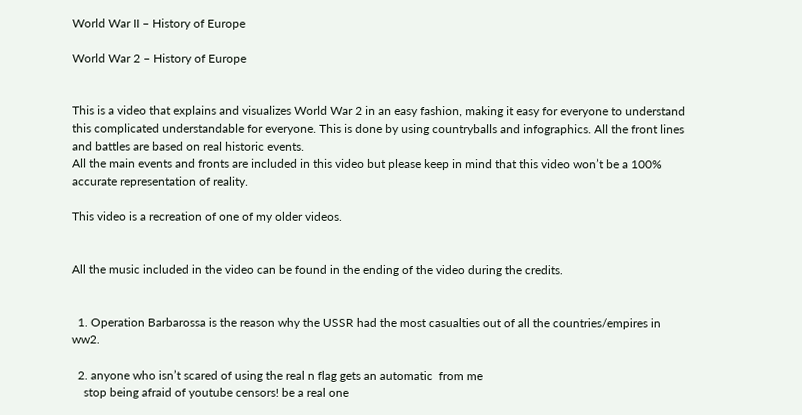World War II – History of Europe

World War 2 – History of Europe


This is a video that explains and visualizes World War 2 in an easy fashion, making it easy for everyone to understand this complicated understandable for everyone. This is done by using countryballs and infographics. All the front lines and battles are based on real historic events.
All the main events and fronts are included in this video but please keep in mind that this video won’t be a 100% accurate representation of reality.

This video is a recreation of one of my older videos.


All the music included in the video can be found in the ending of the video during the credits.


  1. Operation Barbarossa is the reason why the USSR had the most casualties out of all the countries/empires in ww2.

  2. anyone who isn’t scared of using the real n flag gets an automatic  from me
    stop being afraid of youtube censors! be a real one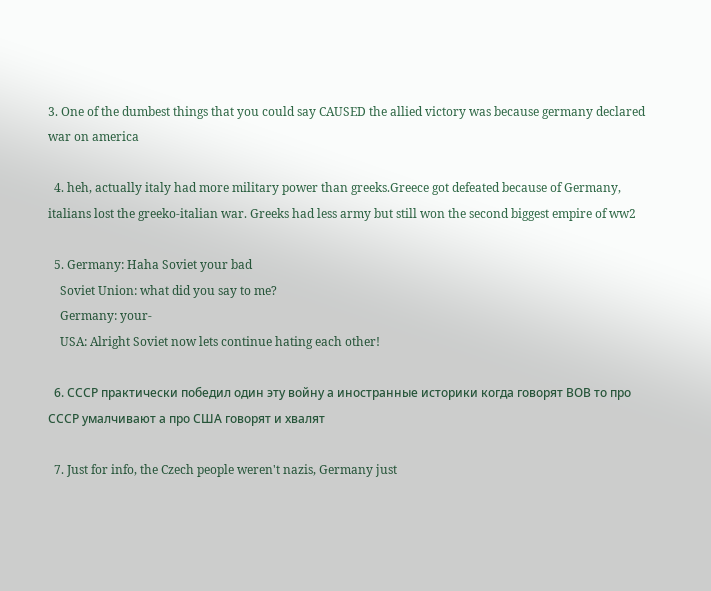3. One of the dumbest things that you could say CAUSED the allied victory was because germany declared war on america

  4. heh, actually italy had more military power than greeks.Greece got defeated because of Germany, italians lost the greeko-italian war. Greeks had less army but still won the second biggest empire of ww2

  5. Germany: Haha Soviet your bad
    Soviet Union: what did you say to me?
    Germany: your-
    USA: Alright Soviet now lets continue hating each other!

  6. СССР практически победил один эту войну а иностранные историки когда говорят ВОВ то про СССР умалчивают а про США говорят и хвалят

  7. Just for info, the Czech people weren't nazis, Germany just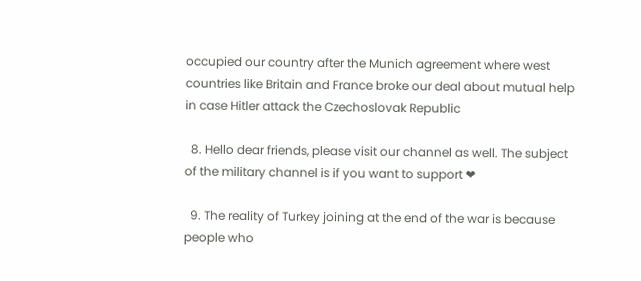occupied our country after the Munich agreement where west countries like Britain and France broke our deal about mutual help in case Hitler attack the Czechoslovak Republic

  8. Hello dear friends, please visit our channel as well. The subject of the military channel is if you want to support ❤

  9. The reality of Turkey joining at the end of the war is because people who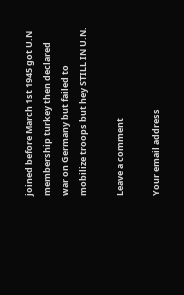joined before March 1st 1945 got U.N membership turkey then declared war on Germany but failed to mobilize troops but hey STILL IN U.N.

Leave a comment

Your email address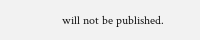will not be published.